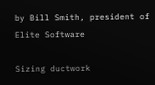by Bill Smith, president of Elite Software

Sizing ductwork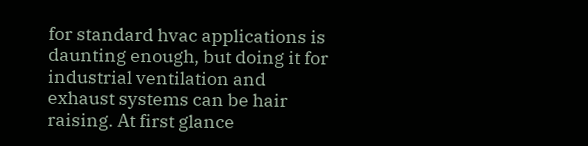for standard hvac applications is daunting enough, but doing it for industrial ventilation and exhaust systems can be hair raising. At first glance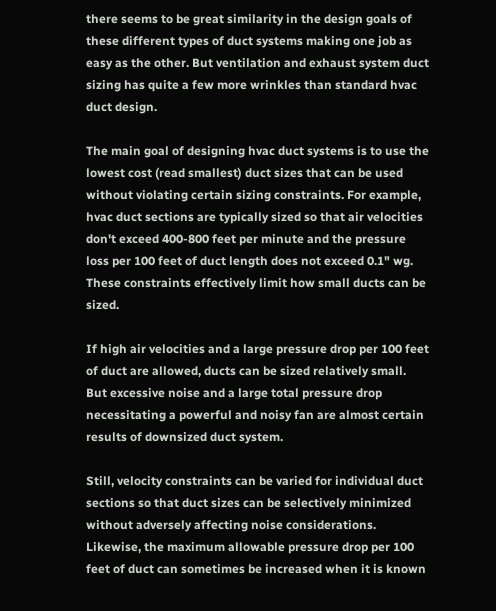there seems to be great similarity in the design goals of these different types of duct systems making one job as easy as the other. But ventilation and exhaust system duct sizing has quite a few more wrinkles than standard hvac duct design.

The main goal of designing hvac duct systems is to use the lowest cost (read smallest) duct sizes that can be used without violating certain sizing constraints. For example, hvac duct sections are typically sized so that air velocities don't exceed 400-800 feet per minute and the pressure loss per 100 feet of duct length does not exceed 0.1" wg. These constraints effectively limit how small ducts can be sized.

If high air velocities and a large pressure drop per 100 feet of duct are allowed, ducts can be sized relatively small. But excessive noise and a large total pressure drop necessitating a powerful and noisy fan are almost certain results of downsized duct system.

Still, velocity constraints can be varied for individual duct sections so that duct sizes can be selectively minimized without adversely affecting noise considerations. Likewise, the maximum allowable pressure drop per 100 feet of duct can sometimes be increased when it is known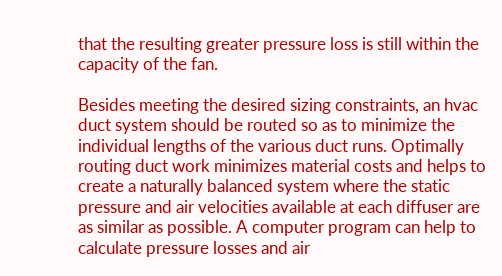that the resulting greater pressure loss is still within the capacity of the fan.

Besides meeting the desired sizing constraints, an hvac duct system should be routed so as to minimize the individual lengths of the various duct runs. Optimally routing duct work minimizes material costs and helps to create a naturally balanced system where the static pressure and air velocities available at each diffuser are as similar as possible. A computer program can help to calculate pressure losses and air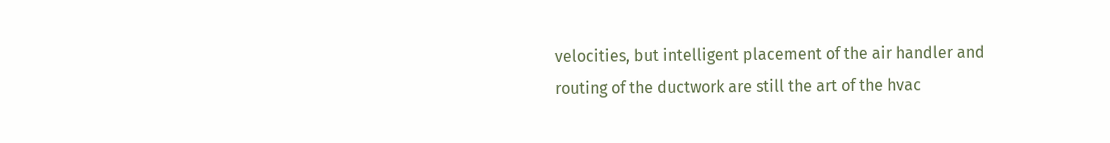velocities, but intelligent placement of the air handler and routing of the ductwork are still the art of the hvac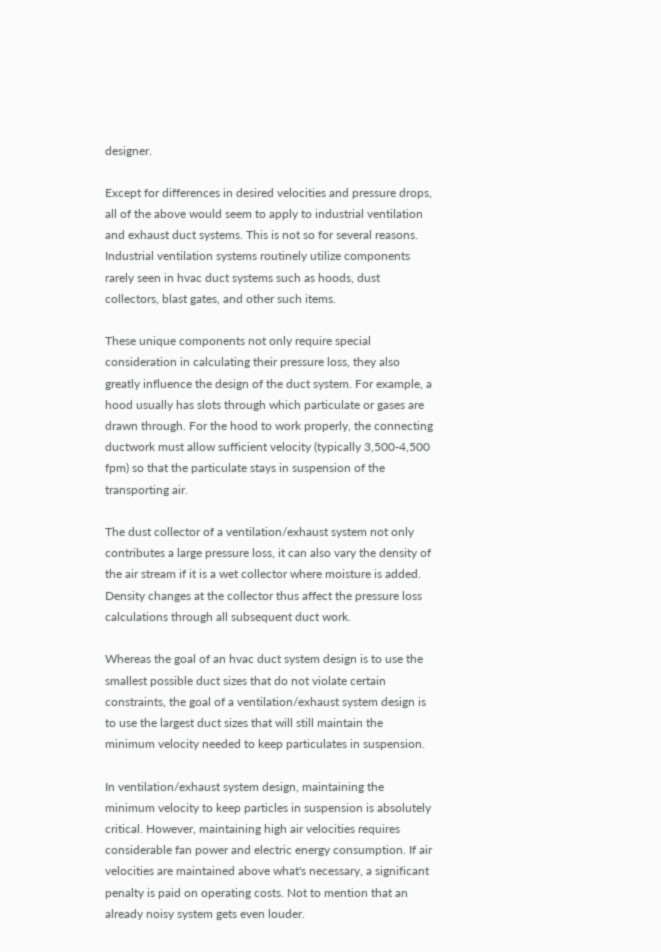designer.

Except for differences in desired velocities and pressure drops, all of the above would seem to apply to industrial ventilation and exhaust duct systems. This is not so for several reasons. Industrial ventilation systems routinely utilize components rarely seen in hvac duct systems such as hoods, dust collectors, blast gates, and other such items.

These unique components not only require special consideration in calculating their pressure loss, they also greatly influence the design of the duct system. For example, a hood usually has slots through which particulate or gases are drawn through. For the hood to work properly, the connecting ductwork must allow sufficient velocity (typically 3,500-4,500 fpm) so that the particulate stays in suspension of the transporting air.

The dust collector of a ventilation/exhaust system not only contributes a large pressure loss, it can also vary the density of the air stream if it is a wet collector where moisture is added. Density changes at the collector thus affect the pressure loss calculations through all subsequent duct work.

Whereas the goal of an hvac duct system design is to use the smallest possible duct sizes that do not violate certain constraints, the goal of a ventilation/exhaust system design is to use the largest duct sizes that will still maintain the minimum velocity needed to keep particulates in suspension.

In ventilation/exhaust system design, maintaining the minimum velocity to keep particles in suspension is absolutely critical. However, maintaining high air velocities requires considerable fan power and electric energy consumption. If air velocities are maintained above what's necessary, a significant penalty is paid on operating costs. Not to mention that an already noisy system gets even louder.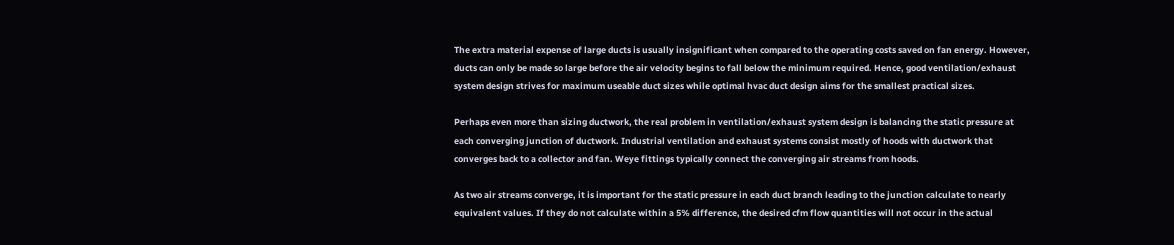The extra material expense of large ducts is usually insignificant when compared to the operating costs saved on fan energy. However, ducts can only be made so large before the air velocity begins to fall below the minimum required. Hence, good ventilation/exhaust system design strives for maximum useable duct sizes while optimal hvac duct design aims for the smallest practical sizes.

Perhaps even more than sizing ductwork, the real problem in ventilation/exhaust system design is balancing the static pressure at each converging junction of ductwork. Industrial ventilation and exhaust systems consist mostly of hoods with ductwork that converges back to a collector and fan. Weye fittings typically connect the converging air streams from hoods.

As two air streams converge, it is important for the static pressure in each duct branch leading to the junction calculate to nearly equivalent values. If they do not calculate within a 5% difference, the desired cfm flow quantities will not occur in the actual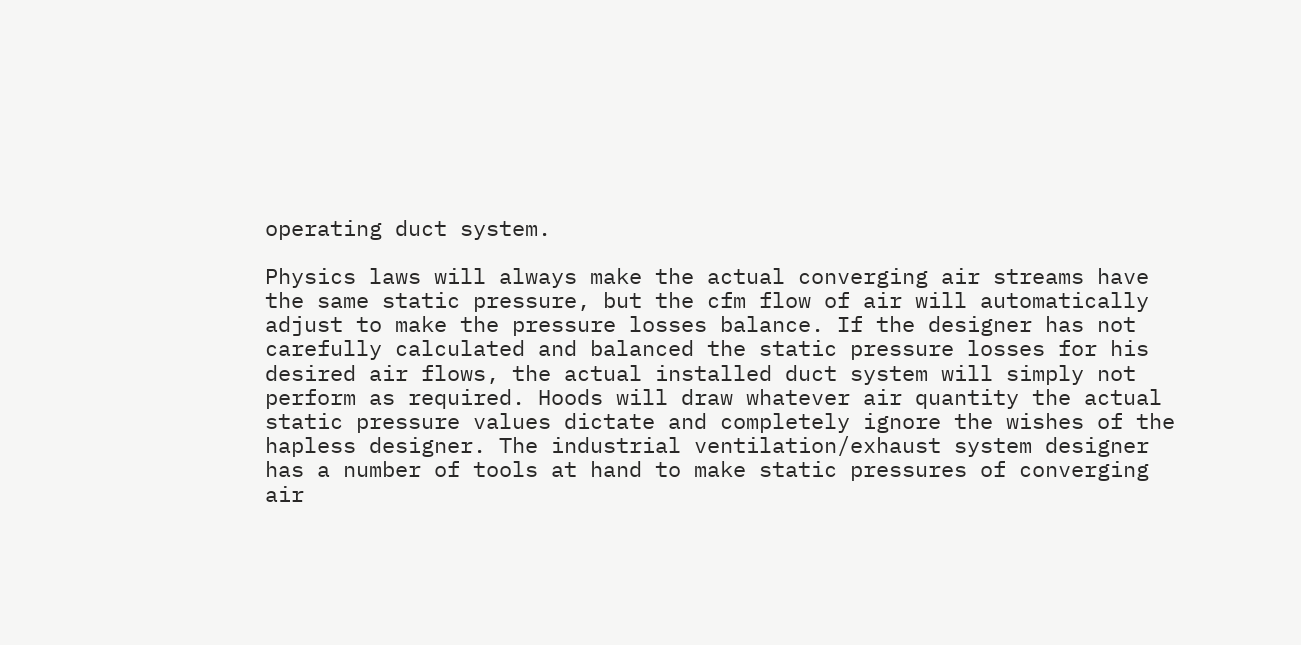operating duct system.

Physics laws will always make the actual converging air streams have the same static pressure, but the cfm flow of air will automatically adjust to make the pressure losses balance. If the designer has not carefully calculated and balanced the static pressure losses for his desired air flows, the actual installed duct system will simply not perform as required. Hoods will draw whatever air quantity the actual static pressure values dictate and completely ignore the wishes of the hapless designer. The industrial ventilation/exhaust system designer has a number of tools at hand to make static pressures of converging air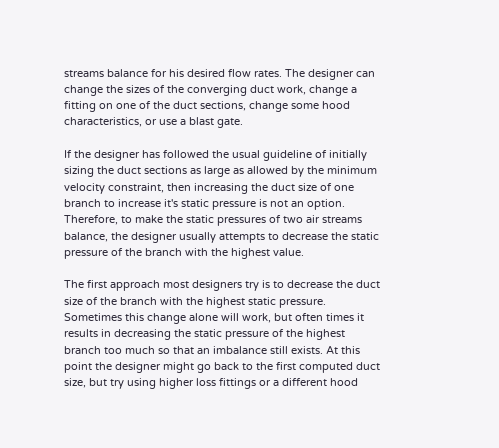streams balance for his desired flow rates. The designer can change the sizes of the converging duct work, change a fitting on one of the duct sections, change some hood characteristics, or use a blast gate.

If the designer has followed the usual guideline of initially sizing the duct sections as large as allowed by the minimum velocity constraint, then increasing the duct size of one branch to increase it's static pressure is not an option. Therefore, to make the static pressures of two air streams balance, the designer usually attempts to decrease the static pressure of the branch with the highest value.

The first approach most designers try is to decrease the duct size of the branch with the highest static pressure. Sometimes this change alone will work, but often times it results in decreasing the static pressure of the highest branch too much so that an imbalance still exists. At this point the designer might go back to the first computed duct size, but try using higher loss fittings or a different hood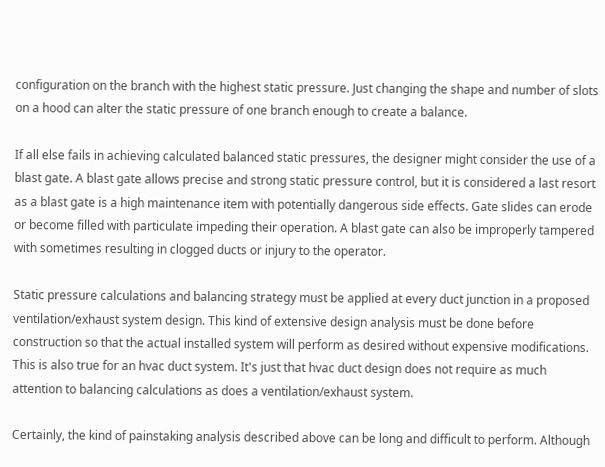configuration on the branch with the highest static pressure. Just changing the shape and number of slots on a hood can alter the static pressure of one branch enough to create a balance.

If all else fails in achieving calculated balanced static pressures, the designer might consider the use of a blast gate. A blast gate allows precise and strong static pressure control, but it is considered a last resort as a blast gate is a high maintenance item with potentially dangerous side effects. Gate slides can erode or become filled with particulate impeding their operation. A blast gate can also be improperly tampered with sometimes resulting in clogged ducts or injury to the operator.

Static pressure calculations and balancing strategy must be applied at every duct junction in a proposed ventilation/exhaust system design. This kind of extensive design analysis must be done before construction so that the actual installed system will perform as desired without expensive modifications. This is also true for an hvac duct system. It's just that hvac duct design does not require as much attention to balancing calculations as does a ventilation/exhaust system.

Certainly, the kind of painstaking analysis described above can be long and difficult to perform. Although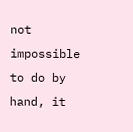not impossible to do by hand, it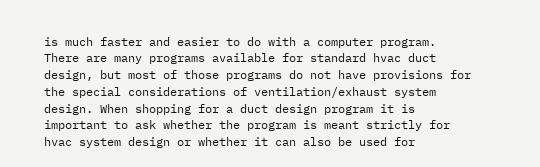is much faster and easier to do with a computer program. There are many programs available for standard hvac duct design, but most of those programs do not have provisions for the special considerations of ventilation/exhaust system design. When shopping for a duct design program it is important to ask whether the program is meant strictly for hvac system design or whether it can also be used for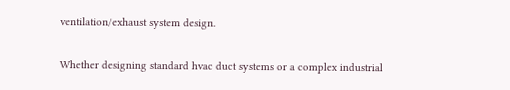ventilation/exhaust system design.

Whether designing standard hvac duct systems or a complex industrial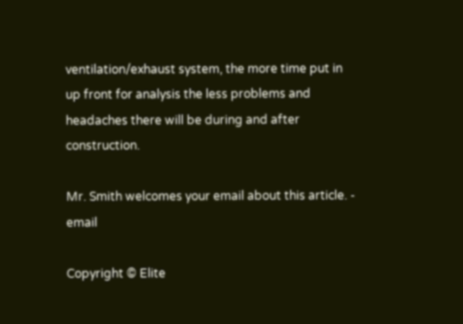ventilation/exhaust system, the more time put in up front for analysis the less problems and headaches there will be during and after construction.

Mr. Smith welcomes your email about this article. - email

Copyright © Elite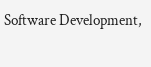Software Development,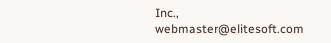Inc., webmaster@elitesoft.com